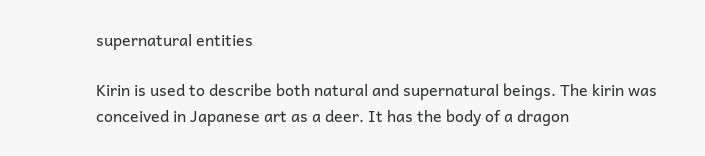supernatural entities

Kirin is used to describe both natural and supernatural beings. The kirin was conceived in Japanese art as a deer. It has the body of a dragon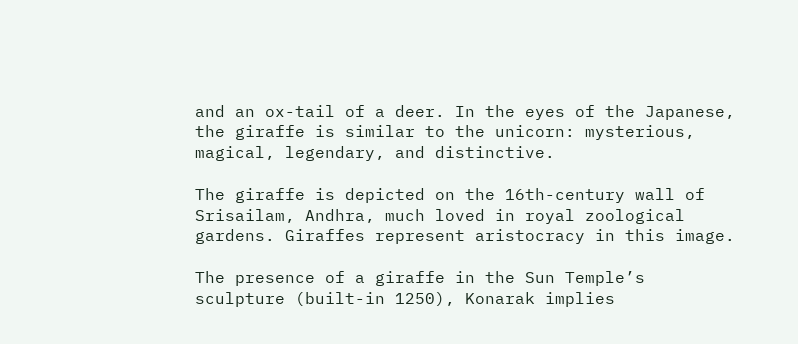and an ox-tail of a deer. In the eyes of the Japanese, the giraffe is similar to the unicorn: mysterious, magical, legendary, and distinctive.

The giraffe is depicted on the 16th-century wall of Srisailam, Andhra, much loved in royal zoological gardens. Giraffes represent aristocracy in this image.

The presence of a giraffe in the Sun Temple’s sculpture (built-in 1250), Konarak implies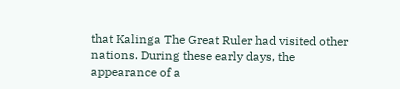that Kalinga The Great Ruler had visited other nations. During these early days, the appearance of a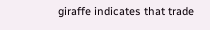giraffe indicates that trade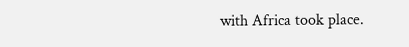with Africa took place.